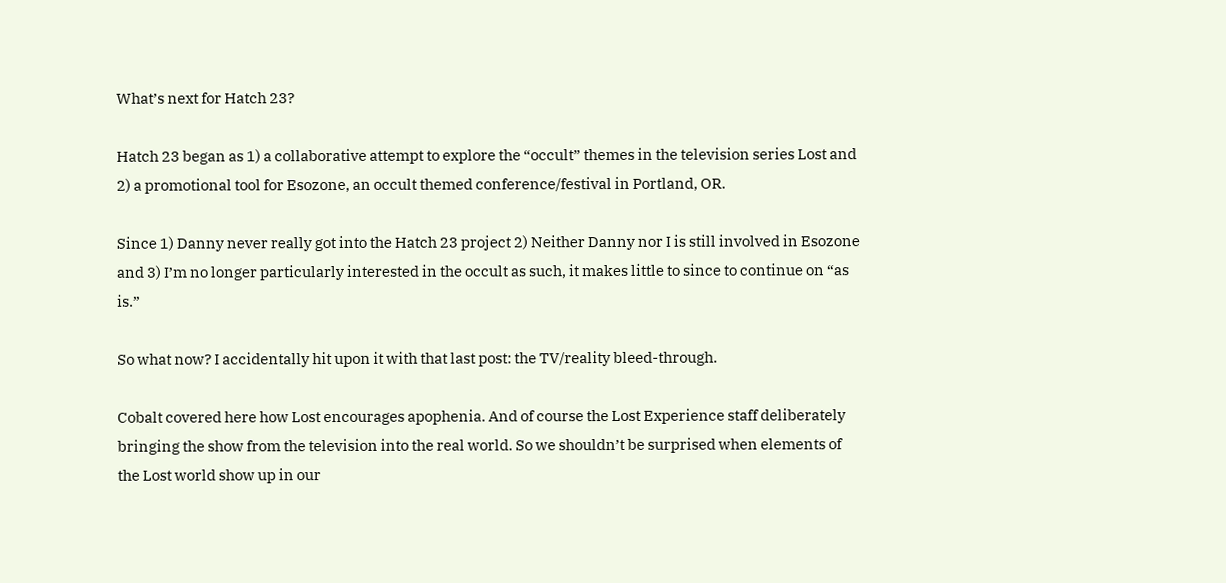What’s next for Hatch 23?

Hatch 23 began as 1) a collaborative attempt to explore the “occult” themes in the television series Lost and 2) a promotional tool for Esozone, an occult themed conference/festival in Portland, OR.

Since 1) Danny never really got into the Hatch 23 project 2) Neither Danny nor I is still involved in Esozone and 3) I’m no longer particularly interested in the occult as such, it makes little to since to continue on “as is.”

So what now? I accidentally hit upon it with that last post: the TV/reality bleed-through.

Cobalt covered here how Lost encourages apophenia. And of course the Lost Experience staff deliberately bringing the show from the television into the real world. So we shouldn’t be surprised when elements of the Lost world show up in our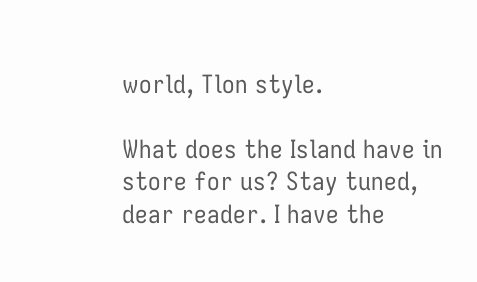world, Tlon style.

What does the Island have in store for us? Stay tuned, dear reader. I have the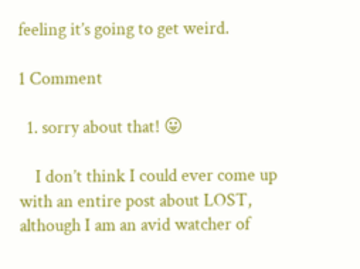feeling it’s going to get weird.

1 Comment

  1. sorry about that! 😛

    I don’t think I could ever come up with an entire post about LOST, although I am an avid watcher of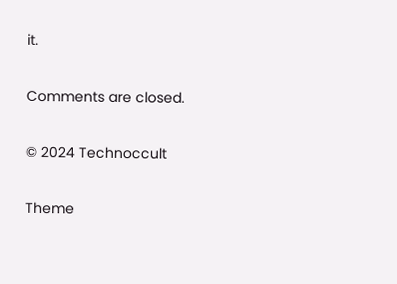it.

Comments are closed.

© 2024 Technoccult

Theme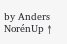by Anders NorénUp ↑